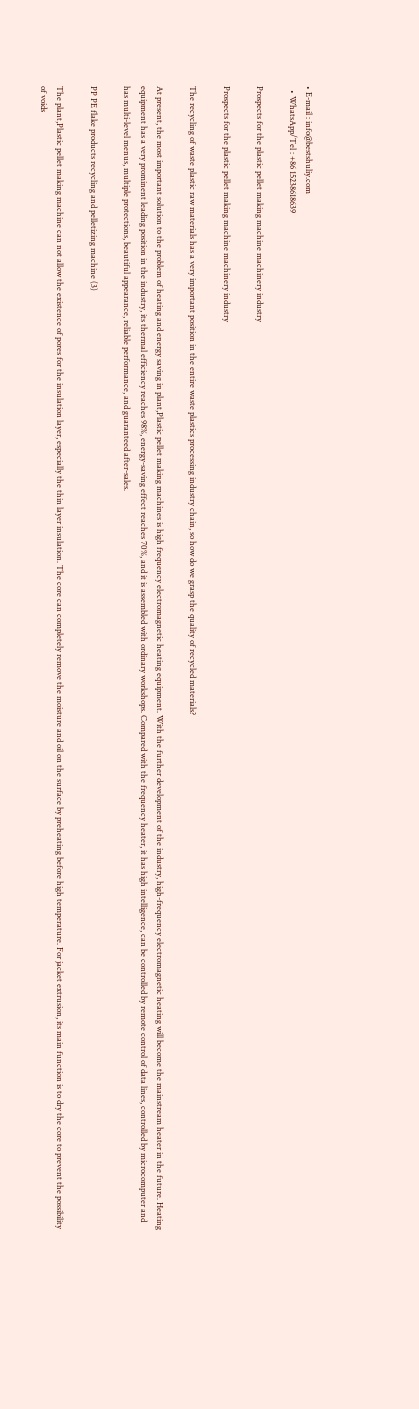• E-mail : info@bestshuliy.com
  • WhatsApp/Tel : +86 15238618639

Prospects for the plastic pellet making machine machinery industry

Prospects for the plastic pellet making machine machinery industry

The recycling of waste plastic raw materials has a very important position in the entire waste plastics processing industry chain, so how do we grasp the quality of recycled materials?

At present, the most important solution to the problem of heating and energy saving in plant,Plastic pellet making machines is high frequency electromagnetic heating equipment. With the further development of the industry, high-frequency electromagnetic heating will become the mainstream heater in the future. Heating equipment has a very prominent leading position in the industry, its thermal efficiency reaches 98%, energy-saving effect reaches 70%, and it is assembled with ordinary workshops. Compared with the frequency heater, it has high intelligence, can be controlled by remote control of data lines, controlled by microcomputer and has multi-level menus, multiple protections, beautiful appearance, reliable performance, and guaranteed after-sales.

PP PE flake products recycling and pelletizing machine (3)

The plant,Plastic pellet making machine can not allow the existence of pores for the insulation layer, especially the thin layer insulation. The core can completely remove the moisture and oil on the surface by preheating before high temperature. For jacket extrusion, its main function is to dry the core to prevent the possibility of voids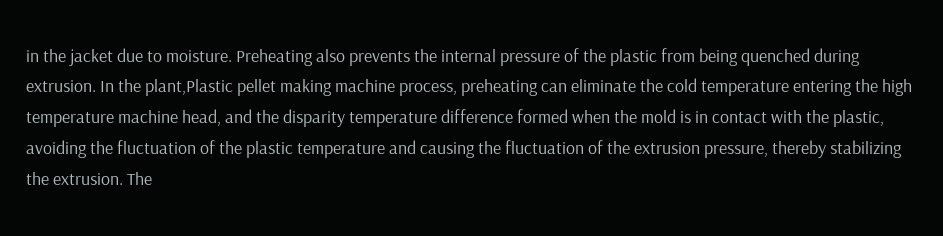in the jacket due to moisture. Preheating also prevents the internal pressure of the plastic from being quenched during extrusion. In the plant,Plastic pellet making machine process, preheating can eliminate the cold temperature entering the high temperature machine head, and the disparity temperature difference formed when the mold is in contact with the plastic, avoiding the fluctuation of the plastic temperature and causing the fluctuation of the extrusion pressure, thereby stabilizing the extrusion. The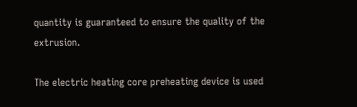quantity is guaranteed to ensure the quality of the extrusion.

The electric heating core preheating device is used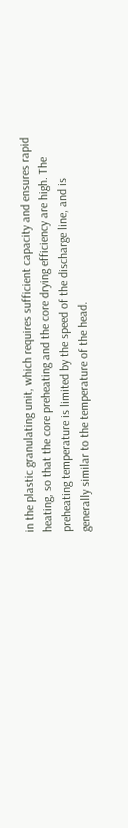in the plastic granulating unit, which requires sufficient capacity and ensures rapid heating, so that the core preheating and the core drying efficiency are high. The preheating temperature is limited by the speed of the discharge line, and is generally similar to the temperature of the head.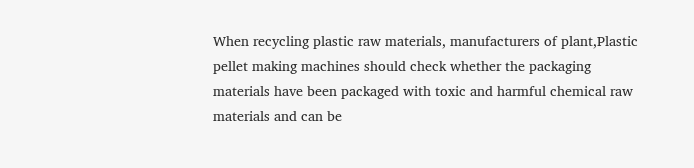When recycling plastic raw materials, manufacturers of plant,Plastic pellet making machines should check whether the packaging materials have been packaged with toxic and harmful chemical raw materials and can be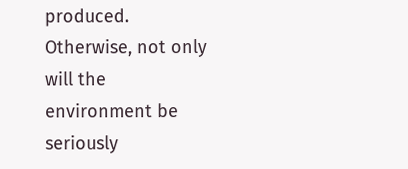produced. Otherwise, not only will the environment be seriously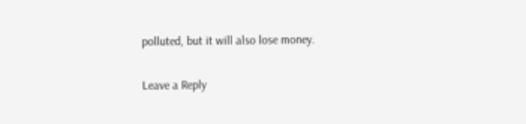polluted, but it will also lose money.

Leave a Reply